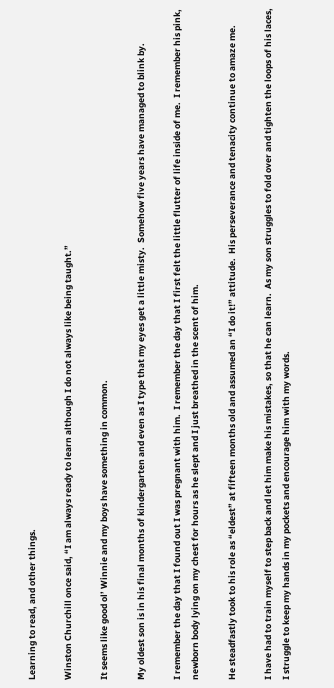Learning to read, and other things.

Winston Churchill once said, “I am always ready to learn although I do not always like being taught.”

It seems like good ol’ Winnie and my boys have something in common.

My oldest son is in his final months of kindergarten and even as I type that my eyes get a little misty.  Somehow five years have managed to blink by.

I remember the day that I found out I was pregnant with him.  I remember the day that I first felt the little flutter of life inside of me.  I remember his pink, newborn body lying on my chest for hours as he slept and I just breathed in the scent of him.

He steadfastly took to his role as “eldest” at fifteen months old and assumed an “I do it!” attitude.  His perseverance and tenacity continue to amaze me.

I have had to train myself to step back and let him make his mistakes, so that he can learn.  As my son struggles to fold over and tighten the loops of his laces, I struggle to keep my hands in my pockets and encourage him with my words.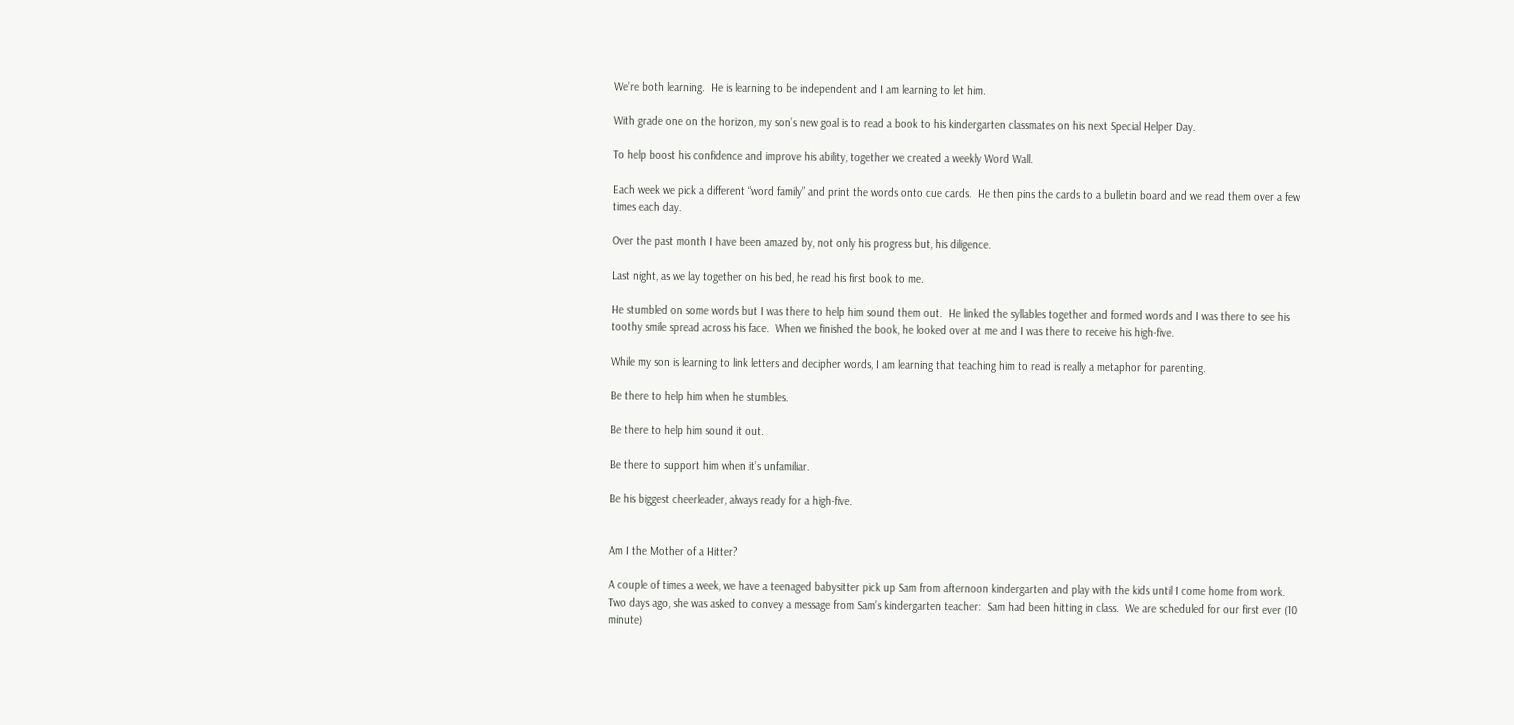We’re both learning.  He is learning to be independent and I am learning to let him.

With grade one on the horizon, my son’s new goal is to read a book to his kindergarten classmates on his next Special Helper Day.

To help boost his confidence and improve his ability, together we created a weekly Word Wall.

Each week we pick a different “word family” and print the words onto cue cards.  He then pins the cards to a bulletin board and we read them over a few times each day.

Over the past month I have been amazed by, not only his progress but, his diligence.

Last night, as we lay together on his bed, he read his first book to me.

He stumbled on some words but I was there to help him sound them out.  He linked the syllables together and formed words and I was there to see his toothy smile spread across his face.  When we finished the book, he looked over at me and I was there to receive his high-five.

While my son is learning to link letters and decipher words, I am learning that teaching him to read is really a metaphor for parenting.

Be there to help him when he stumbles.

Be there to help him sound it out.

Be there to support him when it’s unfamiliar.

Be his biggest cheerleader, always ready for a high-five.


Am I the Mother of a Hitter?

A couple of times a week, we have a teenaged babysitter pick up Sam from afternoon kindergarten and play with the kids until I come home from work.  Two days ago, she was asked to convey a message from Sam’s kindergarten teacher:  Sam had been hitting in class.  We are scheduled for our first ever (10 minute)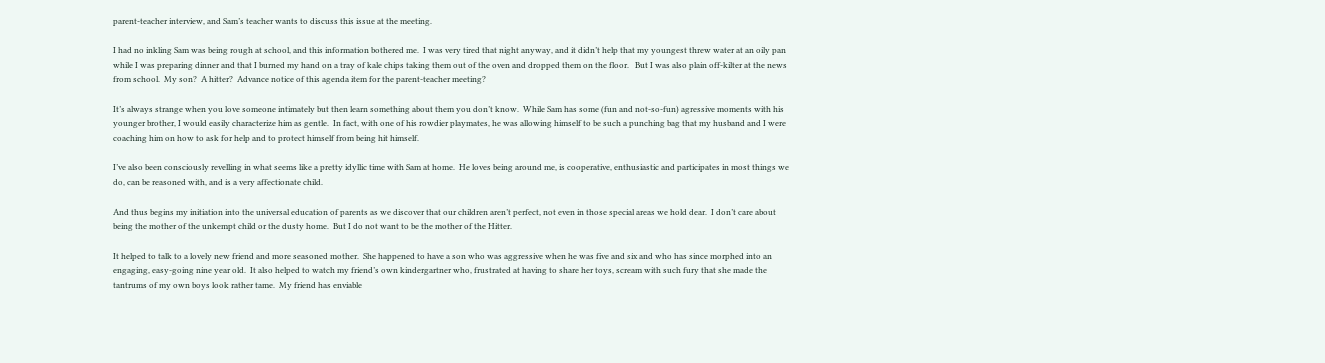parent-teacher interview, and Sam’s teacher wants to discuss this issue at the meeting.

I had no inkling Sam was being rough at school, and this information bothered me.  I was very tired that night anyway, and it didn’t help that my youngest threw water at an oily pan while I was preparing dinner and that I burned my hand on a tray of kale chips taking them out of the oven and dropped them on the floor.   But I was also plain off-kilter at the news from school.  My son?  A hitter?  Advance notice of this agenda item for the parent-teacher meeting?

It’s always strange when you love someone intimately but then learn something about them you don’t know.  While Sam has some (fun and not-so-fun) agressive moments with his younger brother, I would easily characterize him as gentle.  In fact, with one of his rowdier playmates, he was allowing himself to be such a punching bag that my husband and I were coaching him on how to ask for help and to protect himself from being hit himself.

I’ve also been consciously revelling in what seems like a pretty idyllic time with Sam at home.  He loves being around me, is cooperative, enthusiastic and participates in most things we do, can be reasoned with, and is a very affectionate child.

And thus begins my initiation into the universal education of parents as we discover that our children aren’t perfect, not even in those special areas we hold dear.  I don’t care about being the mother of the unkempt child or the dusty home.  But I do not want to be the mother of the Hitter.

It helped to talk to a lovely new friend and more seasoned mother.  She happened to have a son who was aggressive when he was five and six and who has since morphed into an engaging, easy-going nine year old.  It also helped to watch my friend’s own kindergartner who, frustrated at having to share her toys, scream with such fury that she made the tantrums of my own boys look rather tame.  My friend has enviable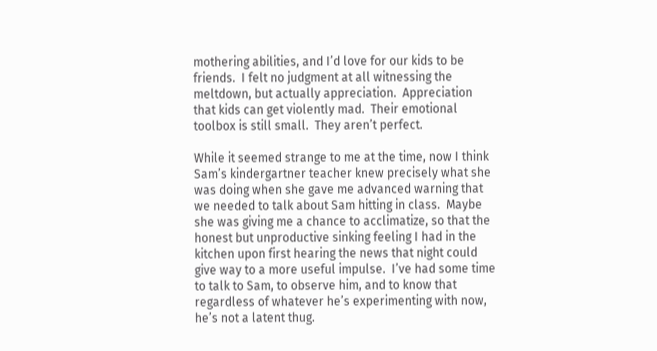mothering abilities, and I’d love for our kids to be friends.  I felt no judgment at all witnessing the meltdown, but actually appreciation.  Appreciation that kids can get violently mad.  Their emotional toolbox is still small.  They aren’t perfect.

While it seemed strange to me at the time, now I think Sam’s kindergartner teacher knew precisely what she was doing when she gave me advanced warning that we needed to talk about Sam hitting in class.  Maybe she was giving me a chance to acclimatize, so that the honest but unproductive sinking feeling I had in the kitchen upon first hearing the news that night could give way to a more useful impulse.  I’ve had some time to talk to Sam, to observe him, and to know that regardless of whatever he’s experimenting with now, he’s not a latent thug.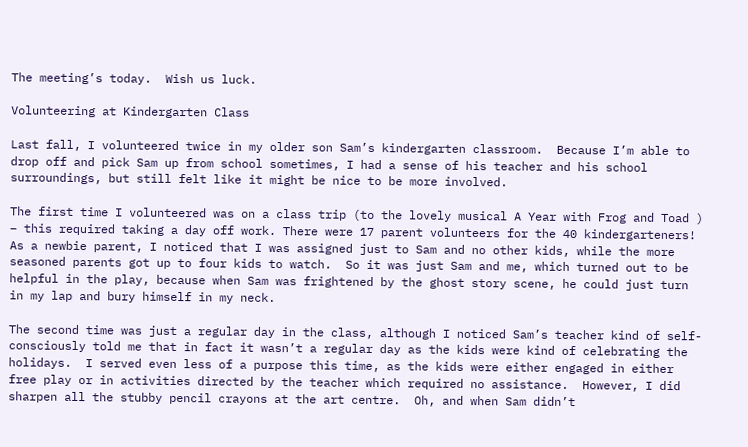The meeting’s today.  Wish us luck.

Volunteering at Kindergarten Class

Last fall, I volunteered twice in my older son Sam’s kindergarten classroom.  Because I’m able to drop off and pick Sam up from school sometimes, I had a sense of his teacher and his school surroundings, but still felt like it might be nice to be more involved.

The first time I volunteered was on a class trip (to the lovely musical A Year with Frog and Toad ) – this required taking a day off work. There were 17 parent volunteers for the 40 kindergarteners!  As a newbie parent, I noticed that I was assigned just to Sam and no other kids, while the more seasoned parents got up to four kids to watch.  So it was just Sam and me, which turned out to be helpful in the play, because when Sam was frightened by the ghost story scene, he could just turn in my lap and bury himself in my neck.

The second time was just a regular day in the class, although I noticed Sam’s teacher kind of self-consciously told me that in fact it wasn’t a regular day as the kids were kind of celebrating the holidays.  I served even less of a purpose this time, as the kids were either engaged in either free play or in activities directed by the teacher which required no assistance.  However, I did sharpen all the stubby pencil crayons at the art centre.  Oh, and when Sam didn’t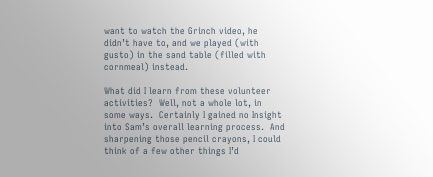want to watch the Grinch video, he didn’t have to, and we played (with gusto) in the sand table (filled with cornmeal) instead.

What did I learn from these volunteer activities?  Well, not a whole lot, in some ways.  Certainly I gained no Insight into Sam’s overall learning process.  And sharpening those pencil crayons, I could think of a few other things I’d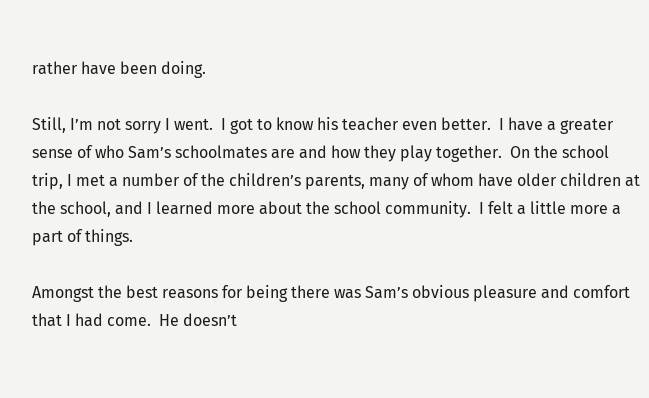rather have been doing.

Still, I’m not sorry I went.  I got to know his teacher even better.  I have a greater sense of who Sam’s schoolmates are and how they play together.  On the school trip, I met a number of the children’s parents, many of whom have older children at the school, and I learned more about the school community.  I felt a little more a part of things.

Amongst the best reasons for being there was Sam’s obvious pleasure and comfort that I had come.  He doesn’t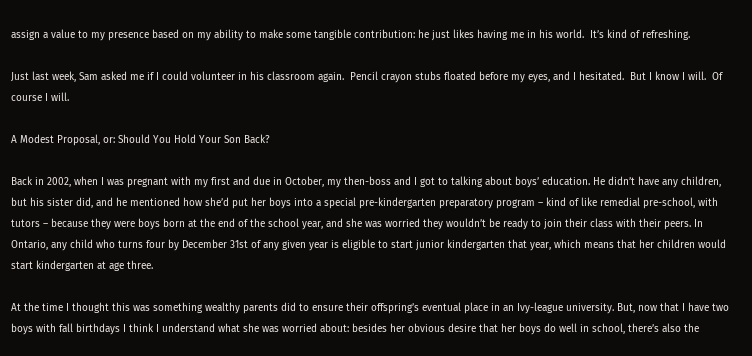assign a value to my presence based on my ability to make some tangible contribution: he just likes having me in his world.  It’s kind of refreshing.

Just last week, Sam asked me if I could volunteer in his classroom again.  Pencil crayon stubs floated before my eyes, and I hesitated.  But I know I will.  Of course I will.

A Modest Proposal, or: Should You Hold Your Son Back?

Back in 2002, when I was pregnant with my first and due in October, my then-boss and I got to talking about boys’ education. He didn’t have any children, but his sister did, and he mentioned how she’d put her boys into a special pre-kindergarten preparatory program – kind of like remedial pre-school, with tutors – because they were boys born at the end of the school year, and she was worried they wouldn’t be ready to join their class with their peers. In Ontario, any child who turns four by December 31st of any given year is eligible to start junior kindergarten that year, which means that her children would start kindergarten at age three.

At the time I thought this was something wealthy parents did to ensure their offspring’s eventual place in an Ivy-league university. But, now that I have two boys with fall birthdays I think I understand what she was worried about: besides her obvious desire that her boys do well in school, there’s also the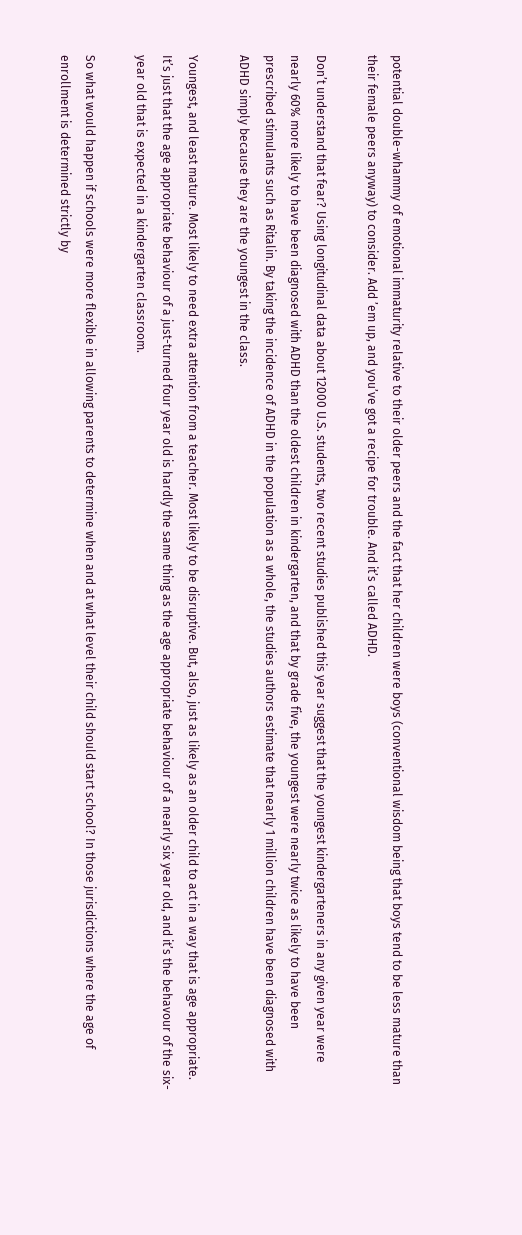potential double-whammy of emotional immaturity relative to their older peers and the fact that her children were boys (conventional wisdom being that boys tend to be less mature than their female peers anyway) to consider. Add ’em up, and you’ve got a recipe for trouble. And it’s called ADHD.

Don’t understand that fear? Using longitudinal data about 12000 U.S. students, two recent studies published this year suggest that the youngest kindergarteners in any given year were nearly 60% more likely to have been diagnosed with ADHD than the oldest children in kindergarten, and that by grade five, the youngest were nearly twice as likely to have been prescribed stimulants such as Ritalin. By taking the incidence of ADHD in the population as a whole, the studies authors estimate that nearly 1 million children have been diagnosed with ADHD simply because they are the youngest in the class.

Youngest, and least mature. Most likely to need extra attention from a teacher. Most likely to be disruptive. But, also, just as likely as an older child to act in a way that is age appropriate. It’s just that the age appropriate behaviour of a just-turned four year old is hardly the same thing as the age appropriate behaviour of a nearly six year old, and it’s the behavour of the six-year old that is expected in a kindergarten classroom.

So what would happen if schools were more flexible in allowing parents to determine when and at what level their child should start school? In those jurisdictions where the age of enrollment is determined strictly by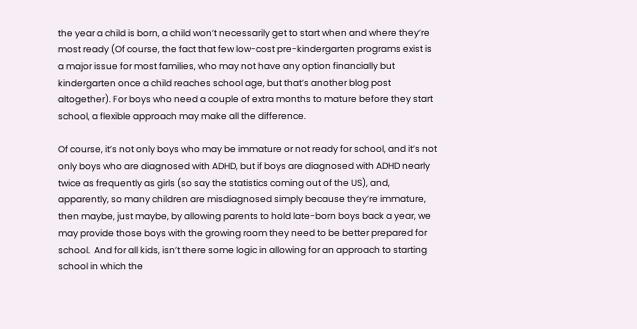the year a child is born, a child won’t necessarily get to start when and where they’re most ready (Of course, the fact that few low-cost pre-kindergarten programs exist is a major issue for most families, who may not have any option financially but kindergarten once a child reaches school age, but that’s another blog post altogether). For boys who need a couple of extra months to mature before they start school, a flexible approach may make all the difference.

Of course, it’s not only boys who may be immature or not ready for school, and it’s not only boys who are diagnosed with ADHD, but if boys are diagnosed with ADHD nearly twice as frequently as girls (so say the statistics coming out of the US), and, apparently, so many children are misdiagnosed simply because they’re immature, then maybe, just maybe, by allowing parents to hold late-born boys back a year, we may provide those boys with the growing room they need to be better prepared for school.  And for all kids, isn’t there some logic in allowing for an approach to starting school in which the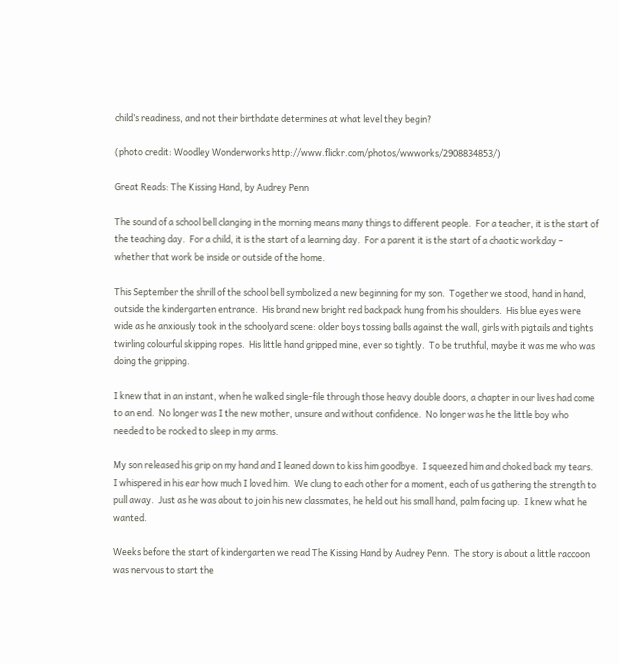child’s readiness, and not their birthdate determines at what level they begin?

(photo credit: Woodley Wonderworks http://www.flickr.com/photos/wwworks/2908834853/)

Great Reads: The Kissing Hand, by Audrey Penn

The sound of a school bell clanging in the morning means many things to different people.  For a teacher, it is the start of the teaching day.  For a child, it is the start of a learning day.  For a parent it is the start of a chaotic workday – whether that work be inside or outside of the home.

This September the shrill of the school bell symbolized a new beginning for my son.  Together we stood, hand in hand, outside the kindergarten entrance.  His brand new bright red backpack hung from his shoulders.  His blue eyes were wide as he anxiously took in the schoolyard scene: older boys tossing balls against the wall, girls with pigtails and tights twirling colourful skipping ropes.  His little hand gripped mine, ever so tightly.  To be truthful, maybe it was me who was doing the gripping.

I knew that in an instant, when he walked single-file through those heavy double doors, a chapter in our lives had come to an end.  No longer was I the new mother, unsure and without confidence.  No longer was he the little boy who needed to be rocked to sleep in my arms.

My son released his grip on my hand and I leaned down to kiss him goodbye.  I squeezed him and choked back my tears.  I whispered in his ear how much I loved him.  We clung to each other for a moment, each of us gathering the strength to pull away.  Just as he was about to join his new classmates, he held out his small hand, palm facing up.  I knew what he wanted.

Weeks before the start of kindergarten we read The Kissing Hand by Audrey Penn.  The story is about a little raccoon was nervous to start the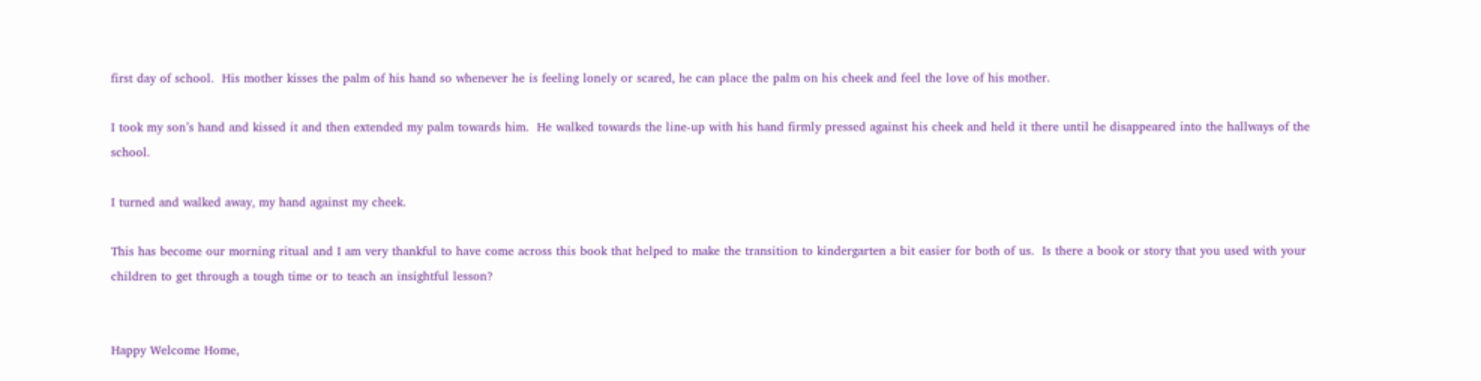first day of school.  His mother kisses the palm of his hand so whenever he is feeling lonely or scared, he can place the palm on his cheek and feel the love of his mother.

I took my son’s hand and kissed it and then extended my palm towards him.  He walked towards the line-up with his hand firmly pressed against his cheek and held it there until he disappeared into the hallways of the school.

I turned and walked away, my hand against my cheek.

This has become our morning ritual and I am very thankful to have come across this book that helped to make the transition to kindergarten a bit easier for both of us.  Is there a book or story that you used with your children to get through a tough time or to teach an insightful lesson?


Happy Welcome Home,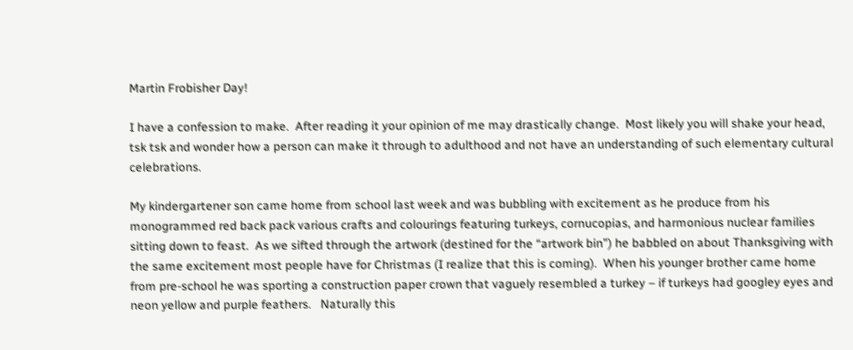Martin Frobisher Day!

I have a confession to make.  After reading it your opinion of me may drastically change.  Most likely you will shake your head, tsk tsk and wonder how a person can make it through to adulthood and not have an understanding of such elementary cultural celebrations.

My kindergartener son came home from school last week and was bubbling with excitement as he produce from his monogrammed red back pack various crafts and colourings featuring turkeys, cornucopias, and harmonious nuclear families sitting down to feast.  As we sifted through the artwork (destined for the “artwork bin”) he babbled on about Thanksgiving with the same excitement most people have for Christmas (I realize that this is coming).  When his younger brother came home from pre-school he was sporting a construction paper crown that vaguely resembled a turkey – if turkeys had googley eyes and neon yellow and purple feathers.   Naturally this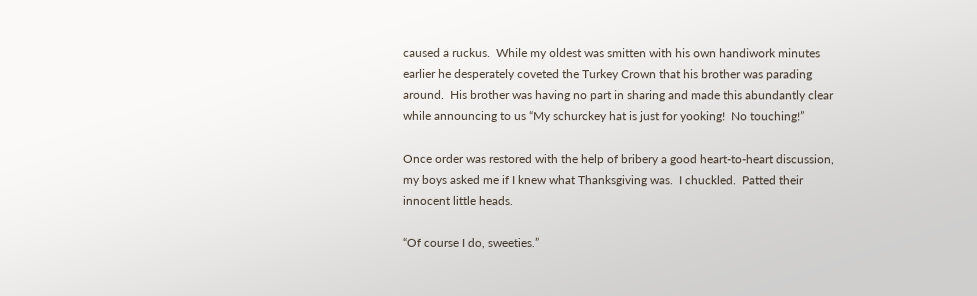caused a ruckus.  While my oldest was smitten with his own handiwork minutes earlier he desperately coveted the Turkey Crown that his brother was parading around.  His brother was having no part in sharing and made this abundantly clear while announcing to us “My schurckey hat is just for yooking!  No touching!”

Once order was restored with the help of bribery a good heart-to-heart discussion, my boys asked me if I knew what Thanksgiving was.  I chuckled.  Patted their innocent little heads.

“Of course I do, sweeties.”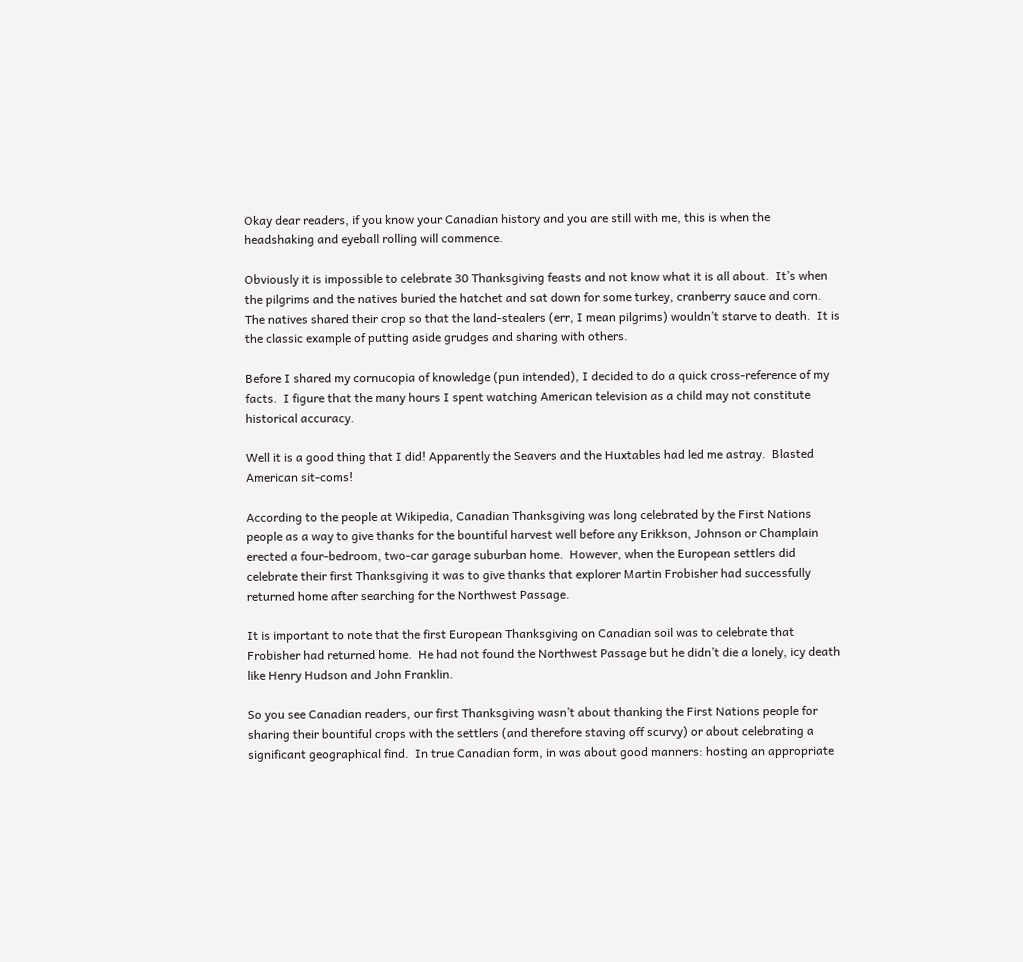Okay dear readers, if you know your Canadian history and you are still with me, this is when the headshaking and eyeball rolling will commence.

Obviously it is impossible to celebrate 30 Thanksgiving feasts and not know what it is all about.  It’s when the pilgrims and the natives buried the hatchet and sat down for some turkey, cranberry sauce and corn.  The natives shared their crop so that the land-stealers (err, I mean pilgrims) wouldn’t starve to death.  It is the classic example of putting aside grudges and sharing with others.

Before I shared my cornucopia of knowledge (pun intended), I decided to do a quick cross-reference of my facts.  I figure that the many hours I spent watching American television as a child may not constitute historical accuracy.

Well it is a good thing that I did! Apparently the Seavers and the Huxtables had led me astray.  Blasted American sit-coms!

According to the people at Wikipedia, Canadian Thanksgiving was long celebrated by the First Nations people as a way to give thanks for the bountiful harvest well before any Erikkson, Johnson or Champlain erected a four-bedroom, two-car garage suburban home.  However, when the European settlers did celebrate their first Thanksgiving it was to give thanks that explorer Martin Frobisher had successfully returned home after searching for the Northwest Passage.

It is important to note that the first European Thanksgiving on Canadian soil was to celebrate that Frobisher had returned home.  He had not found the Northwest Passage but he didn’t die a lonely, icy death like Henry Hudson and John Franklin.

So you see Canadian readers, our first Thanksgiving wasn’t about thanking the First Nations people for sharing their bountiful crops with the settlers (and therefore staving off scurvy) or about celebrating a significant geographical find.  In true Canadian form, in was about good manners: hosting an appropriate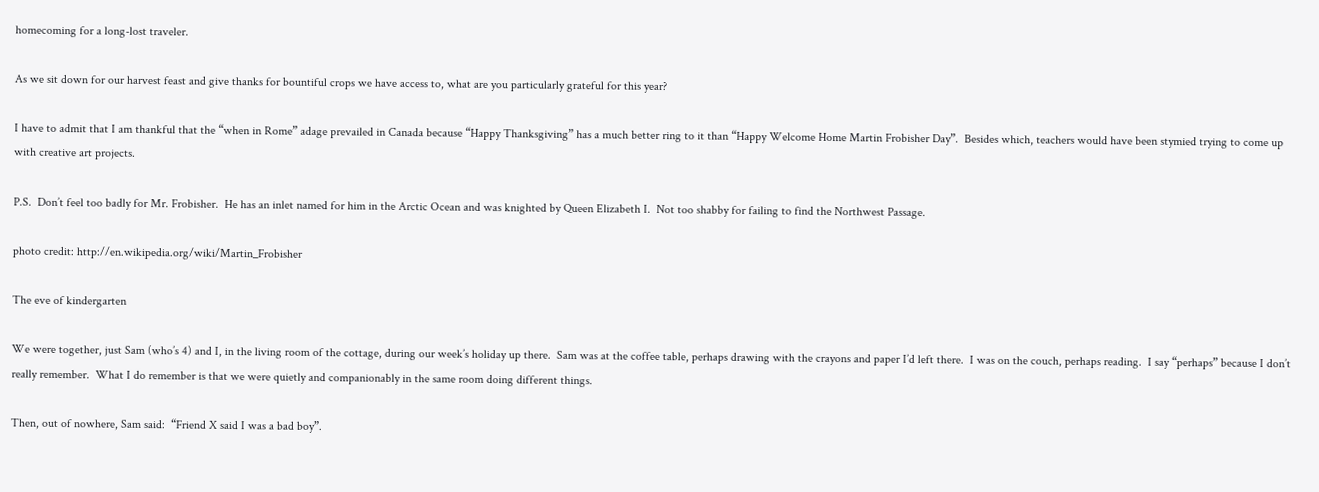homecoming for a long-lost traveler.

As we sit down for our harvest feast and give thanks for bountiful crops we have access to, what are you particularly grateful for this year?

I have to admit that I am thankful that the “when in Rome” adage prevailed in Canada because “Happy Thanksgiving” has a much better ring to it than “Happy Welcome Home Martin Frobisher Day”.  Besides which, teachers would have been stymied trying to come up with creative art projects.

P.S.  Don’t feel too badly for Mr. Frobisher.  He has an inlet named for him in the Arctic Ocean and was knighted by Queen Elizabeth I.  Not too shabby for failing to find the Northwest Passage.

photo credit: http://en.wikipedia.org/wiki/Martin_Frobisher

The eve of kindergarten

We were together, just Sam (who’s 4) and I, in the living room of the cottage, during our week’s holiday up there.  Sam was at the coffee table, perhaps drawing with the crayons and paper I’d left there.  I was on the couch, perhaps reading.  I say “perhaps” because I don’t really remember.  What I do remember is that we were quietly and companionably in the same room doing different things.

Then, out of nowhere, Sam said:  “Friend X said I was a bad boy”.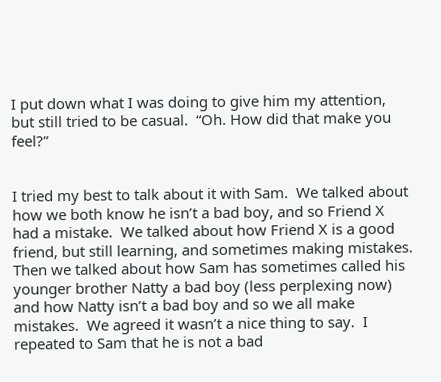I put down what I was doing to give him my attention, but still tried to be casual.  “Oh. How did that make you feel?”


I tried my best to talk about it with Sam.  We talked about how we both know he isn’t a bad boy, and so Friend X had a mistake.  We talked about how Friend X is a good friend, but still learning, and sometimes making mistakes.  Then we talked about how Sam has sometimes called his younger brother Natty a bad boy (less perplexing now) and how Natty isn’t a bad boy and so we all make mistakes.  We agreed it wasn’t a nice thing to say.  I repeated to Sam that he is not a bad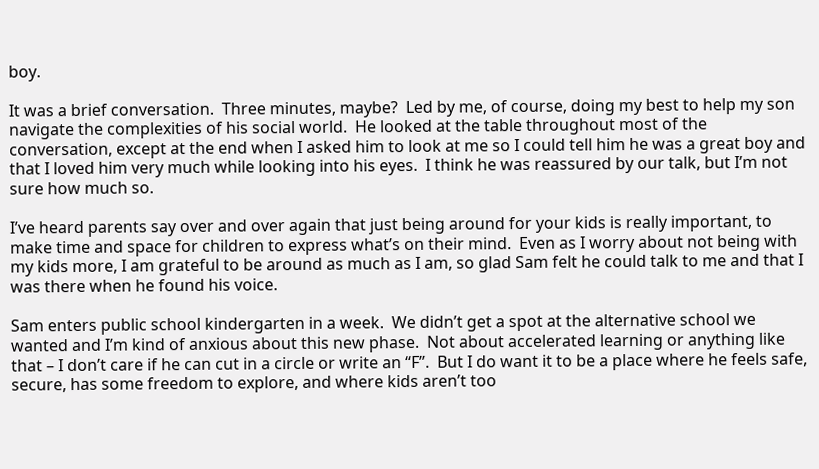boy.

It was a brief conversation.  Three minutes, maybe?  Led by me, of course, doing my best to help my son navigate the complexities of his social world.  He looked at the table throughout most of the conversation, except at the end when I asked him to look at me so I could tell him he was a great boy and that I loved him very much while looking into his eyes.  I think he was reassured by our talk, but I’m not sure how much so.

I’ve heard parents say over and over again that just being around for your kids is really important, to make time and space for children to express what’s on their mind.  Even as I worry about not being with my kids more, I am grateful to be around as much as I am, so glad Sam felt he could talk to me and that I was there when he found his voice.

Sam enters public school kindergarten in a week.  We didn’t get a spot at the alternative school we wanted and I’m kind of anxious about this new phase.  Not about accelerated learning or anything like that – I don’t care if he can cut in a circle or write an “F”.  But I do want it to be a place where he feels safe, secure, has some freedom to explore, and where kids aren’t too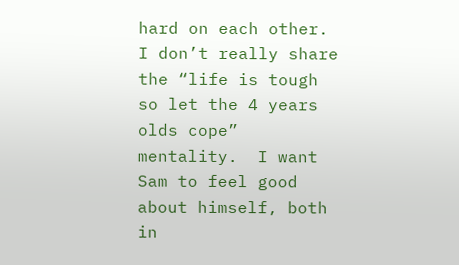hard on each other.  I don’t really share the “life is tough so let the 4 years olds cope” mentality.  I want Sam to feel good about himself, both in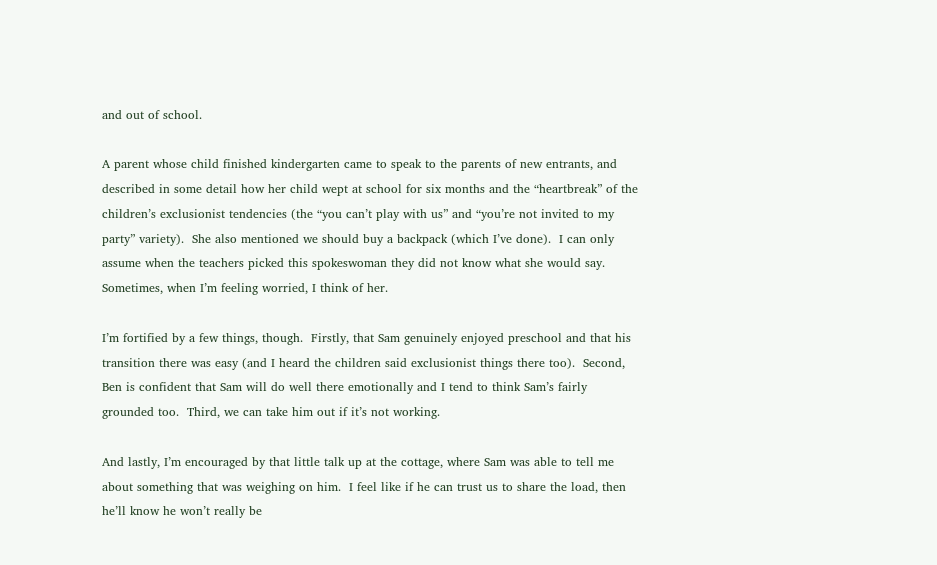and out of school.

A parent whose child finished kindergarten came to speak to the parents of new entrants, and described in some detail how her child wept at school for six months and the “heartbreak” of the children’s exclusionist tendencies (the “you can’t play with us” and “you’re not invited to my party” variety).  She also mentioned we should buy a backpack (which I’ve done).  I can only assume when the teachers picked this spokeswoman they did not know what she would say.  Sometimes, when I’m feeling worried, I think of her.

I’m fortified by a few things, though.  Firstly, that Sam genuinely enjoyed preschool and that his transition there was easy (and I heard the children said exclusionist things there too).  Second, Ben is confident that Sam will do well there emotionally and I tend to think Sam’s fairly grounded too.  Third, we can take him out if it’s not working.

And lastly, I’m encouraged by that little talk up at the cottage, where Sam was able to tell me about something that was weighing on him.  I feel like if he can trust us to share the load, then he’ll know he won’t really be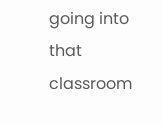going into that classroom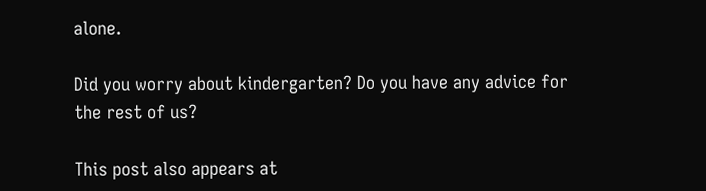alone.

Did you worry about kindergarten? Do you have any advice for the rest of us?

This post also appears at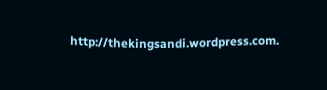http://thekingsandi.wordpress.com.